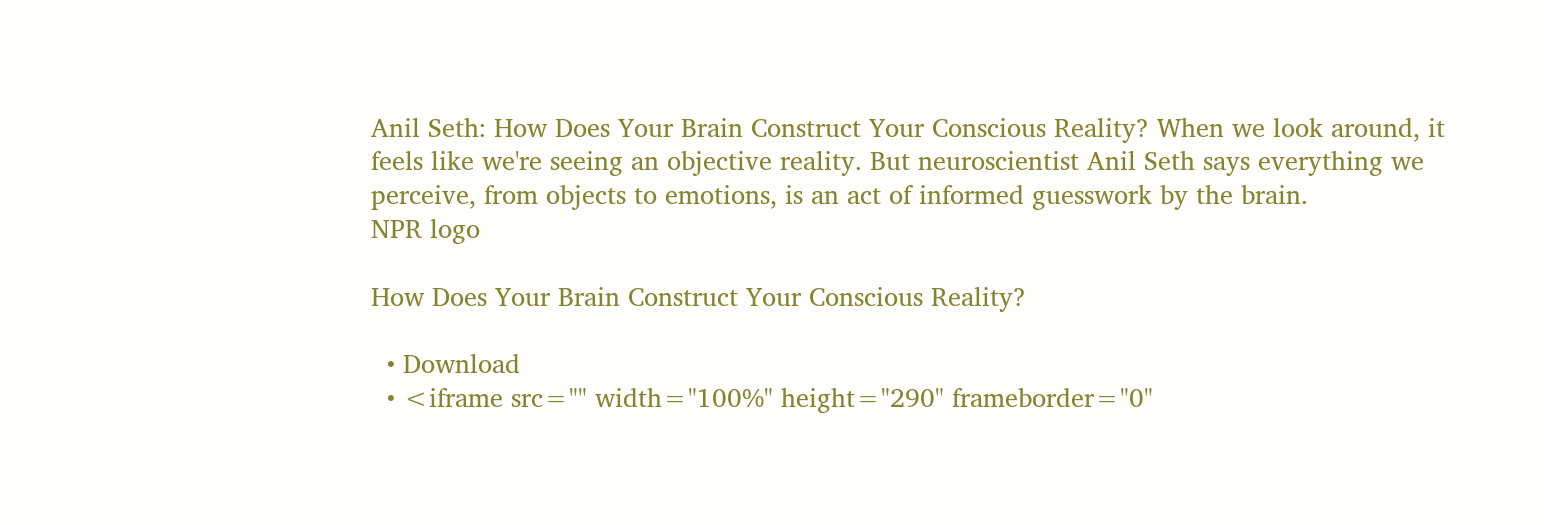Anil Seth: How Does Your Brain Construct Your Conscious Reality? When we look around, it feels like we're seeing an objective reality. But neuroscientist Anil Seth says everything we perceive, from objects to emotions, is an act of informed guesswork by the brain.
NPR logo

How Does Your Brain Construct Your Conscious Reality?

  • Download
  • <iframe src="" width="100%" height="290" frameborder="0"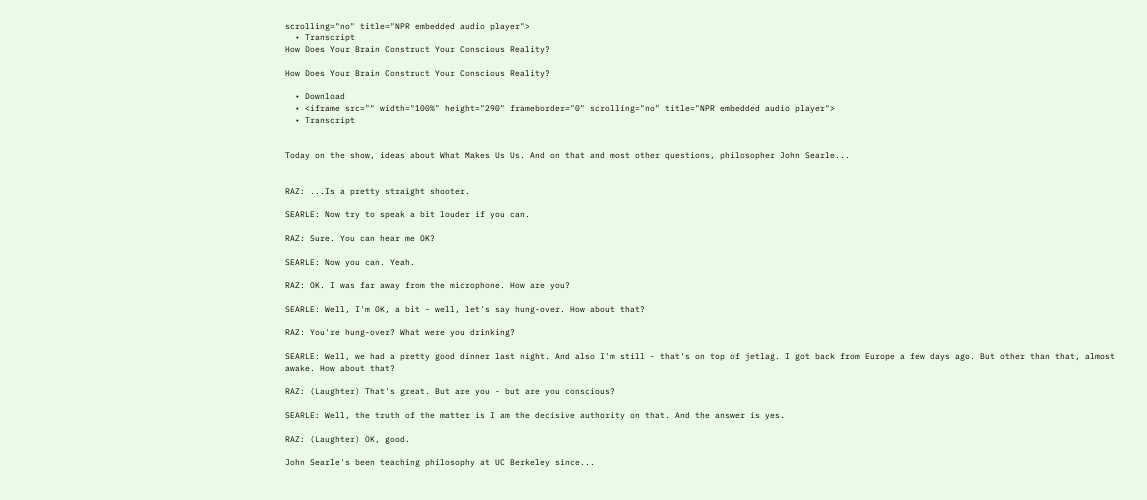scrolling="no" title="NPR embedded audio player">
  • Transcript
How Does Your Brain Construct Your Conscious Reality?

How Does Your Brain Construct Your Conscious Reality?

  • Download
  • <iframe src="" width="100%" height="290" frameborder="0" scrolling="no" title="NPR embedded audio player">
  • Transcript


Today on the show, ideas about What Makes Us Us. And on that and most other questions, philosopher John Searle...


RAZ: ...Is a pretty straight shooter.

SEARLE: Now try to speak a bit louder if you can.

RAZ: Sure. You can hear me OK?

SEARLE: Now you can. Yeah.

RAZ: OK. I was far away from the microphone. How are you?

SEARLE: Well, I'm OK, a bit - well, let's say hung-over. How about that?

RAZ: You're hung-over? What were you drinking?

SEARLE: Well, we had a pretty good dinner last night. And also I'm still - that's on top of jetlag. I got back from Europe a few days ago. But other than that, almost awake. How about that?

RAZ: (Laughter) That's great. But are you - but are you conscious?

SEARLE: Well, the truth of the matter is I am the decisive authority on that. And the answer is yes.

RAZ: (Laughter) OK, good.

John Searle's been teaching philosophy at UC Berkeley since...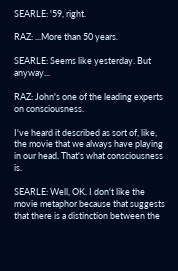SEARLE: '59, right.

RAZ: ...More than 50 years.

SEARLE: Seems like yesterday. But anyway...

RAZ: John's one of the leading experts on consciousness.

I've heard it described as sort of, like, the movie that we always have playing in our head. That's what consciousness is.

SEARLE: Well, OK. I don't like the movie metaphor because that suggests that there is a distinction between the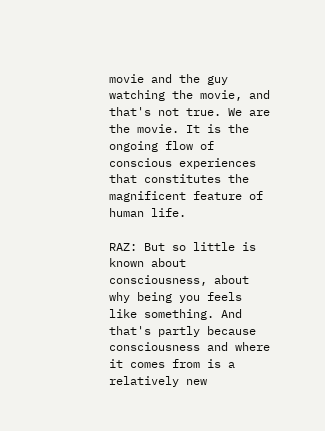movie and the guy watching the movie, and that's not true. We are the movie. It is the ongoing flow of conscious experiences that constitutes the magnificent feature of human life.

RAZ: But so little is known about consciousness, about why being you feels like something. And that's partly because consciousness and where it comes from is a relatively new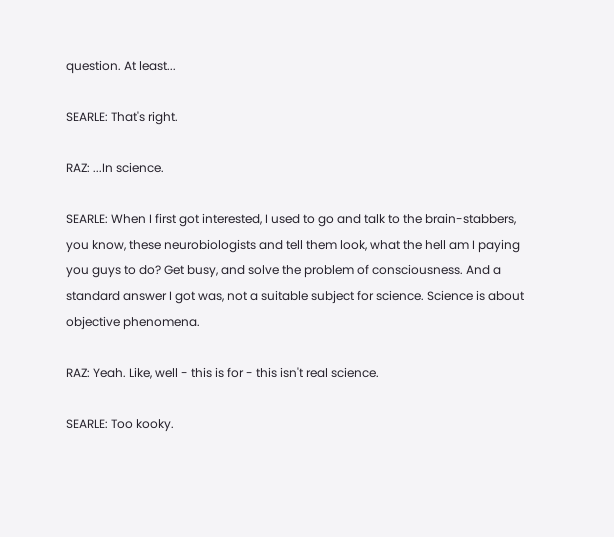question. At least...

SEARLE: That's right.

RAZ: ...In science.

SEARLE: When I first got interested, I used to go and talk to the brain-stabbers, you know, these neurobiologists and tell them look, what the hell am I paying you guys to do? Get busy, and solve the problem of consciousness. And a standard answer I got was, not a suitable subject for science. Science is about objective phenomena.

RAZ: Yeah. Like, well - this is for - this isn't real science.

SEARLE: Too kooky.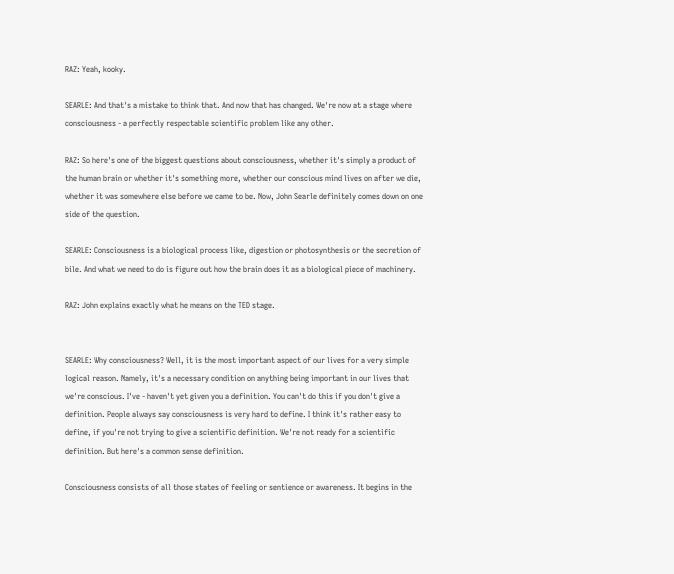RAZ: Yeah, kooky.

SEARLE: And that's a mistake to think that. And now that has changed. We're now at a stage where consciousness - a perfectly respectable scientific problem like any other.

RAZ: So here's one of the biggest questions about consciousness, whether it's simply a product of the human brain or whether it's something more, whether our conscious mind lives on after we die, whether it was somewhere else before we came to be. Now, John Searle definitely comes down on one side of the question.

SEARLE: Consciousness is a biological process like, digestion or photosynthesis or the secretion of bile. And what we need to do is figure out how the brain does it as a biological piece of machinery.

RAZ: John explains exactly what he means on the TED stage.


SEARLE: Why consciousness? Well, it is the most important aspect of our lives for a very simple logical reason. Namely, it's a necessary condition on anything being important in our lives that we're conscious. I've - haven't yet given you a definition. You can't do this if you don't give a definition. People always say consciousness is very hard to define. I think it's rather easy to define, if you're not trying to give a scientific definition. We're not ready for a scientific definition. But here's a common sense definition.

Consciousness consists of all those states of feeling or sentience or awareness. It begins in the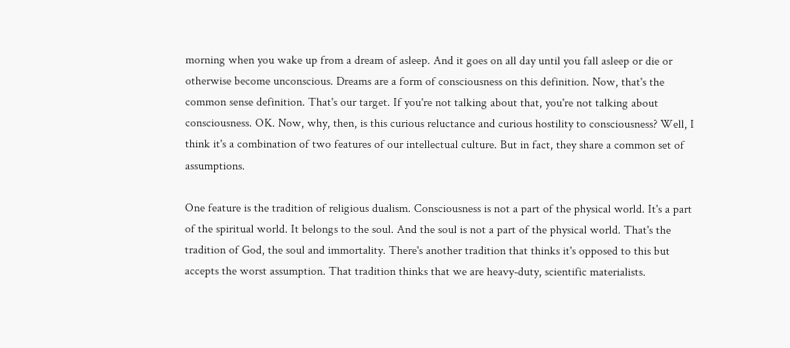morning when you wake up from a dream of asleep. And it goes on all day until you fall asleep or die or otherwise become unconscious. Dreams are a form of consciousness on this definition. Now, that's the common sense definition. That's our target. If you're not talking about that, you're not talking about consciousness. OK. Now, why, then, is this curious reluctance and curious hostility to consciousness? Well, I think it's a combination of two features of our intellectual culture. But in fact, they share a common set of assumptions.

One feature is the tradition of religious dualism. Consciousness is not a part of the physical world. It's a part of the spiritual world. It belongs to the soul. And the soul is not a part of the physical world. That's the tradition of God, the soul and immortality. There's another tradition that thinks it's opposed to this but accepts the worst assumption. That tradition thinks that we are heavy-duty, scientific materialists.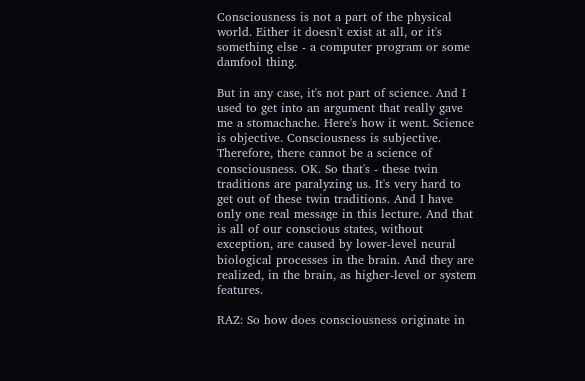Consciousness is not a part of the physical world. Either it doesn't exist at all, or it's something else - a computer program or some damfool thing.

But in any case, it's not part of science. And I used to get into an argument that really gave me a stomachache. Here's how it went. Science is objective. Consciousness is subjective. Therefore, there cannot be a science of consciousness. OK. So that's - these twin traditions are paralyzing us. It's very hard to get out of these twin traditions. And I have only one real message in this lecture. And that is all of our conscious states, without exception, are caused by lower-level neural biological processes in the brain. And they are realized, in the brain, as higher-level or system features.

RAZ: So how does consciousness originate in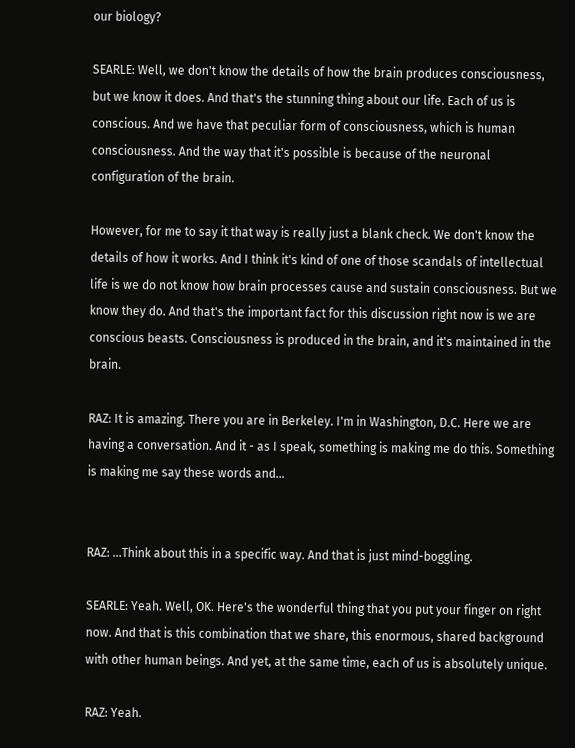our biology?

SEARLE: Well, we don't know the details of how the brain produces consciousness, but we know it does. And that's the stunning thing about our life. Each of us is conscious. And we have that peculiar form of consciousness, which is human consciousness. And the way that it's possible is because of the neuronal configuration of the brain.

However, for me to say it that way is really just a blank check. We don't know the details of how it works. And I think it's kind of one of those scandals of intellectual life is we do not know how brain processes cause and sustain consciousness. But we know they do. And that's the important fact for this discussion right now is we are conscious beasts. Consciousness is produced in the brain, and it's maintained in the brain.

RAZ: It is amazing. There you are in Berkeley. I'm in Washington, D.C. Here we are having a conversation. And it - as I speak, something is making me do this. Something is making me say these words and...


RAZ: ...Think about this in a specific way. And that is just mind-boggling.

SEARLE: Yeah. Well, OK. Here's the wonderful thing that you put your finger on right now. And that is this combination that we share, this enormous, shared background with other human beings. And yet, at the same time, each of us is absolutely unique.

RAZ: Yeah.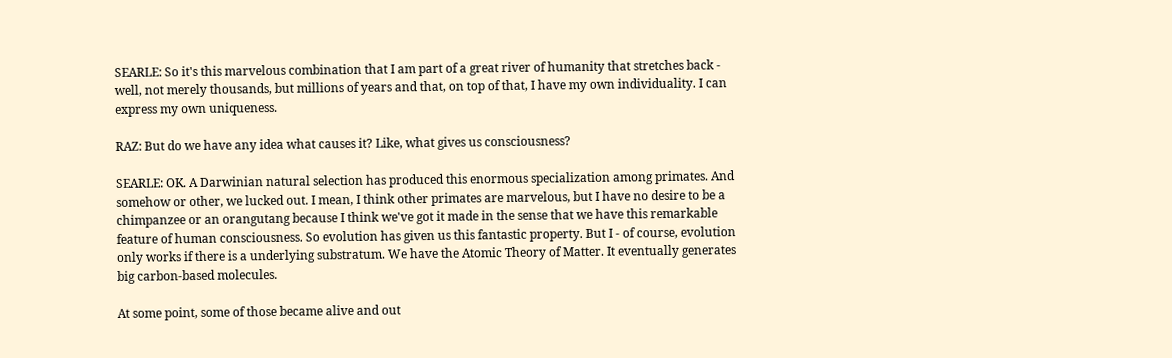SEARLE: So it's this marvelous combination that I am part of a great river of humanity that stretches back - well, not merely thousands, but millions of years and that, on top of that, I have my own individuality. I can express my own uniqueness.

RAZ: But do we have any idea what causes it? Like, what gives us consciousness?

SEARLE: OK. A Darwinian natural selection has produced this enormous specialization among primates. And somehow or other, we lucked out. I mean, I think other primates are marvelous, but I have no desire to be a chimpanzee or an orangutang because I think we've got it made in the sense that we have this remarkable feature of human consciousness. So evolution has given us this fantastic property. But I - of course, evolution only works if there is a underlying substratum. We have the Atomic Theory of Matter. It eventually generates big carbon-based molecules.

At some point, some of those became alive and out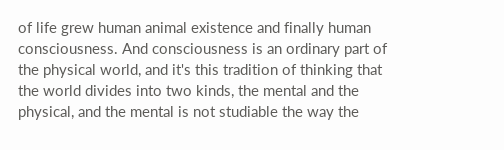of life grew human animal existence and finally human consciousness. And consciousness is an ordinary part of the physical world, and it's this tradition of thinking that the world divides into two kinds, the mental and the physical, and the mental is not studiable the way the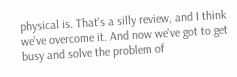physical is. That's a silly review, and I think we've overcome it. And now we've got to get busy and solve the problem of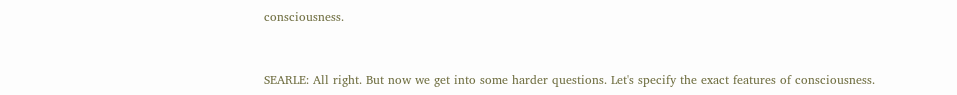consciousness.


SEARLE: All right. But now we get into some harder questions. Let's specify the exact features of consciousness.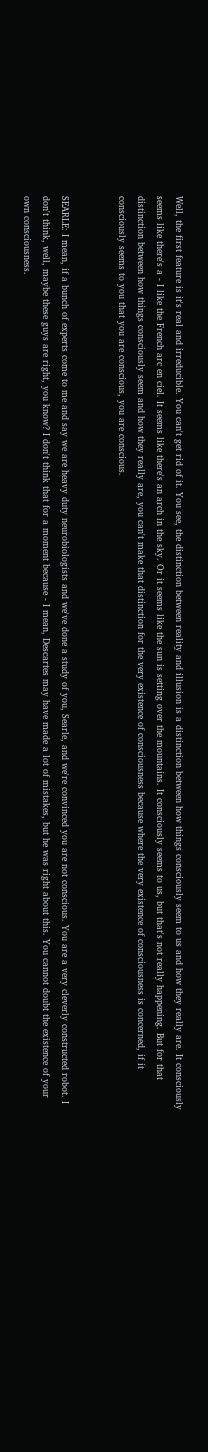Well, the first feature is it's real and irreducible. You can't get rid of it. You see, the distinction between reality and illusion is a distinction between how things consciously seem to us and how they really are. It consciously seems like there's a - I like the French arc en ciel. It seems like there's an arch in the sky. Or it seems like the sun is setting over the mountains. It consciously seems to us, but that's not really happening. But for that distinction between how things consciously seem and how they really are, you can't make that distinction for the very existence of consciousness because where the very existence of consciousness is concerned, if it consciously seems to you that you are conscious, you are conscious.


SEARLE: I mean, if a bunch of experts come to me and say we are heavy duty neurobiologists and we've done a study of you, Searle, and we're convinced you are not conscious. You are a very cleverly constructed robot. I don't think, well, maybe these guys are right, you know? I don't think that for a moment because - I mean, Descartes may have made a lot of mistakes, but he was right about this. You cannot doubt the existence of your own consciousness.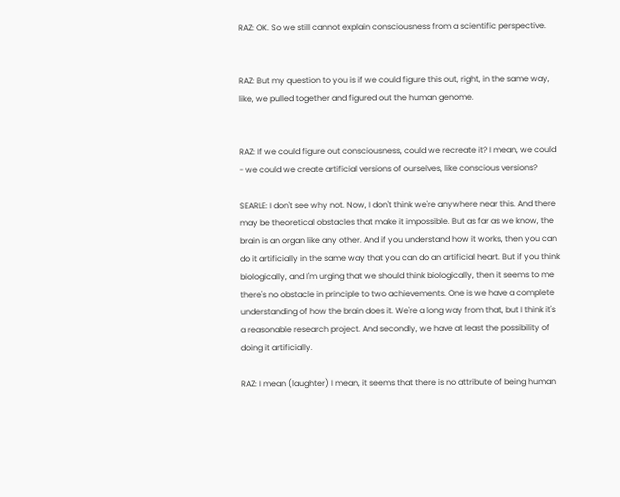RAZ: OK. So we still cannot explain consciousness from a scientific perspective.


RAZ: But my question to you is if we could figure this out, right, in the same way, like, we pulled together and figured out the human genome.


RAZ: If we could figure out consciousness, could we recreate it? I mean, we could - we could we create artificial versions of ourselves, like conscious versions?

SEARLE: I don't see why not. Now, I don't think we're anywhere near this. And there may be theoretical obstacles that make it impossible. But as far as we know, the brain is an organ like any other. And if you understand how it works, then you can do it artificially in the same way that you can do an artificial heart. But if you think biologically, and I'm urging that we should think biologically, then it seems to me there's no obstacle in principle to two achievements. One is we have a complete understanding of how the brain does it. We're a long way from that, but I think it's a reasonable research project. And secondly, we have at least the possibility of doing it artificially.

RAZ: I mean (laughter) I mean, it seems that there is no attribute of being human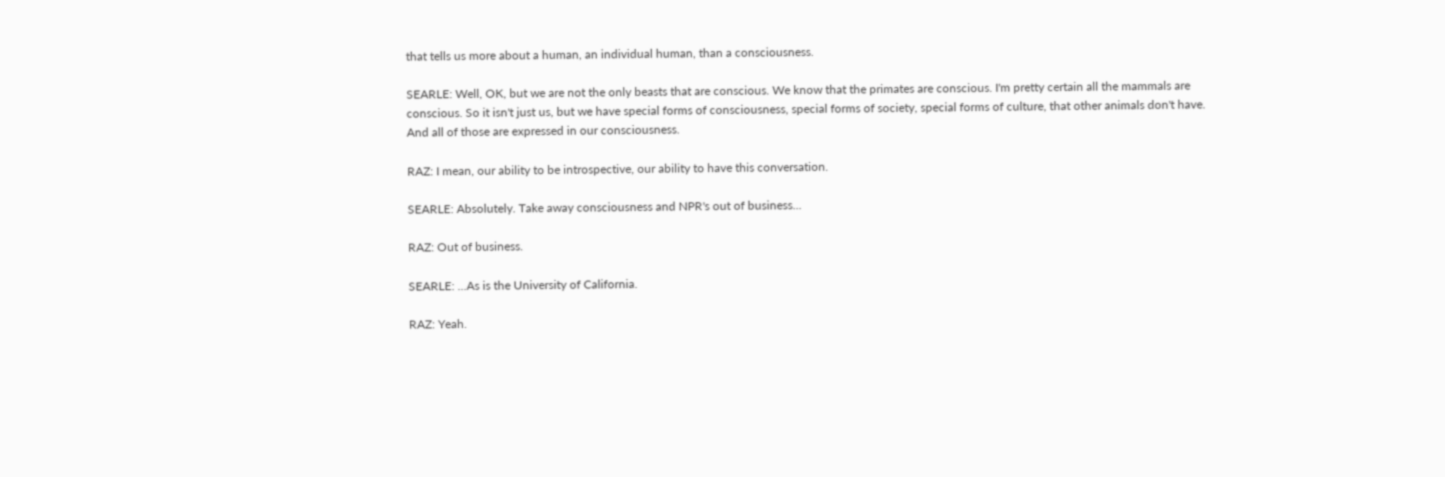that tells us more about a human, an individual human, than a consciousness.

SEARLE: Well, OK, but we are not the only beasts that are conscious. We know that the primates are conscious. I'm pretty certain all the mammals are conscious. So it isn't just us, but we have special forms of consciousness, special forms of society, special forms of culture, that other animals don't have. And all of those are expressed in our consciousness.

RAZ: I mean, our ability to be introspective, our ability to have this conversation.

SEARLE: Absolutely. Take away consciousness and NPR's out of business...

RAZ: Out of business.

SEARLE: ...As is the University of California.

RAZ: Yeah.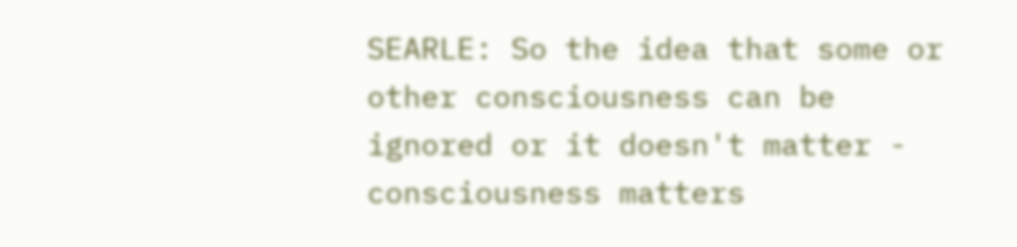SEARLE: So the idea that some or other consciousness can be ignored or it doesn't matter - consciousness matters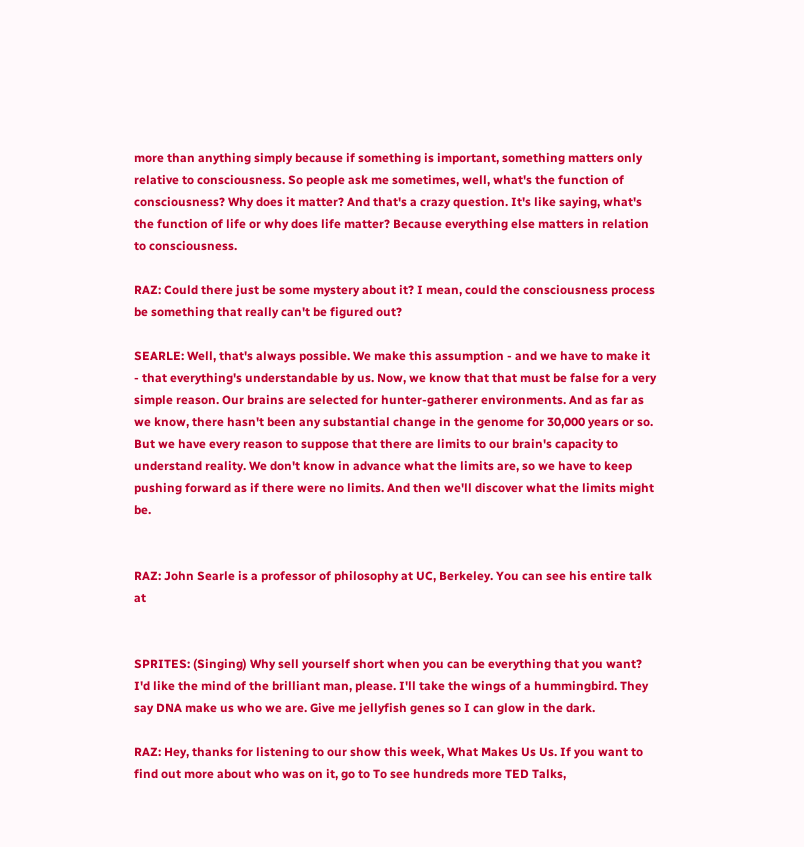more than anything simply because if something is important, something matters only relative to consciousness. So people ask me sometimes, well, what's the function of consciousness? Why does it matter? And that's a crazy question. It's like saying, what's the function of life or why does life matter? Because everything else matters in relation to consciousness.

RAZ: Could there just be some mystery about it? I mean, could the consciousness process be something that really can't be figured out?

SEARLE: Well, that's always possible. We make this assumption - and we have to make it - that everything's understandable by us. Now, we know that that must be false for a very simple reason. Our brains are selected for hunter-gatherer environments. And as far as we know, there hasn't been any substantial change in the genome for 30,000 years or so. But we have every reason to suppose that there are limits to our brain's capacity to understand reality. We don't know in advance what the limits are, so we have to keep pushing forward as if there were no limits. And then we'll discover what the limits might be.


RAZ: John Searle is a professor of philosophy at UC, Berkeley. You can see his entire talk at


SPRITES: (Singing) Why sell yourself short when you can be everything that you want? I'd like the mind of the brilliant man, please. I'll take the wings of a hummingbird. They say DNA make us who we are. Give me jellyfish genes so I can glow in the dark.

RAZ: Hey, thanks for listening to our show this week, What Makes Us Us. If you want to find out more about who was on it, go to To see hundreds more TED Talks,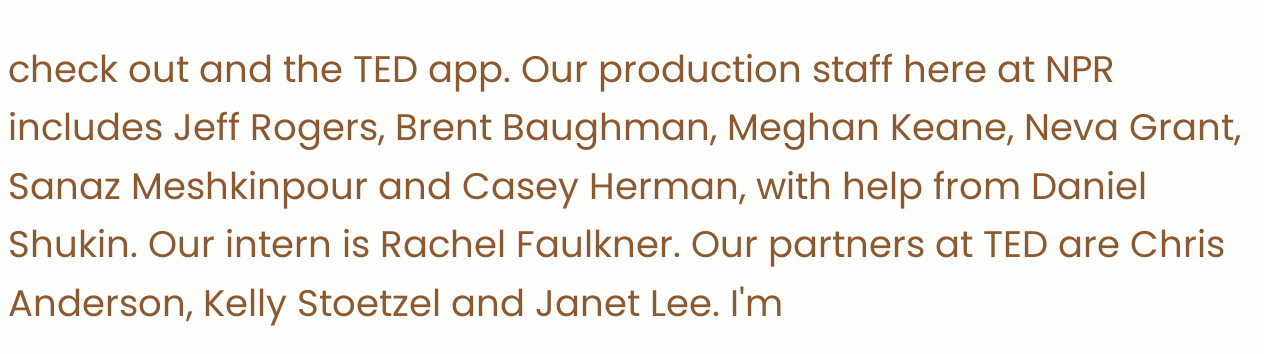check out and the TED app. Our production staff here at NPR includes Jeff Rogers, Brent Baughman, Meghan Keane, Neva Grant, Sanaz Meshkinpour and Casey Herman, with help from Daniel Shukin. Our intern is Rachel Faulkner. Our partners at TED are Chris Anderson, Kelly Stoetzel and Janet Lee. I'm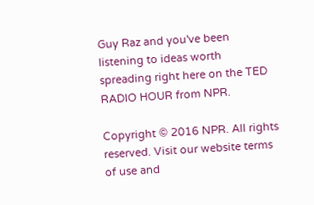Guy Raz and you've been listening to ideas worth spreading right here on the TED RADIO HOUR from NPR.

Copyright © 2016 NPR. All rights reserved. Visit our website terms of use and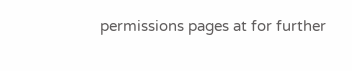permissions pages at for further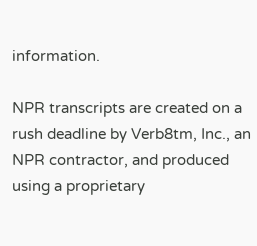information.

NPR transcripts are created on a rush deadline by Verb8tm, Inc., an NPR contractor, and produced using a proprietary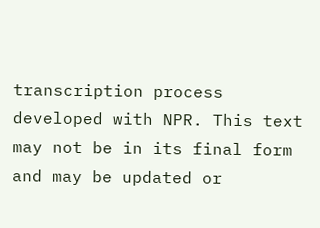transcription process developed with NPR. This text may not be in its final form and may be updated or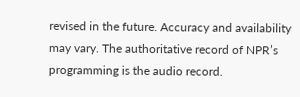revised in the future. Accuracy and availability may vary. The authoritative record of NPR’s programming is the audio record.